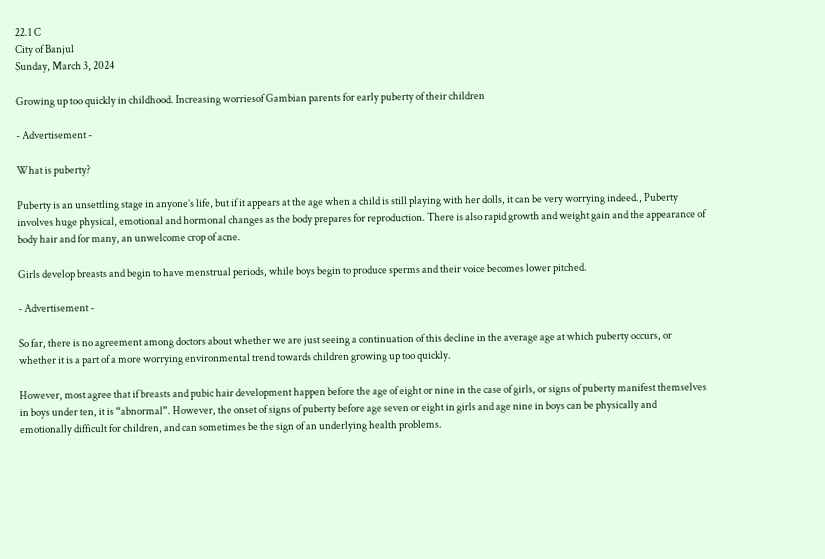22.1 C
City of Banjul
Sunday, March 3, 2024

Growing up too quickly in childhood. Increasing worriesof Gambian parents for early puberty of their children

- Advertisement -

What is puberty?

Puberty is an unsettling stage in anyone’s life, but if it appears at the age when a child is still playing with her dolls, it can be very worrying indeed., Puberty involves huge physical, emotional and hormonal changes as the body prepares for reproduction. There is also rapid growth and weight gain and the appearance of body hair and for many, an unwelcome crop of acne.

Girls develop breasts and begin to have menstrual periods, while boys begin to produce sperms and their voice becomes lower pitched.

- Advertisement -

So far, there is no agreement among doctors about whether we are just seeing a continuation of this decline in the average age at which puberty occurs, or whether it is a part of a more worrying environmental trend towards children growing up too quickly.

However, most agree that if breasts and pubic hair development happen before the age of eight or nine in the case of girls, or signs of puberty manifest themselves in boys under ten, it is “abnormal”. However, the onset of signs of puberty before age seven or eight in girls and age nine in boys can be physically and emotionally difficult for children, and can sometimes be the sign of an underlying health problems.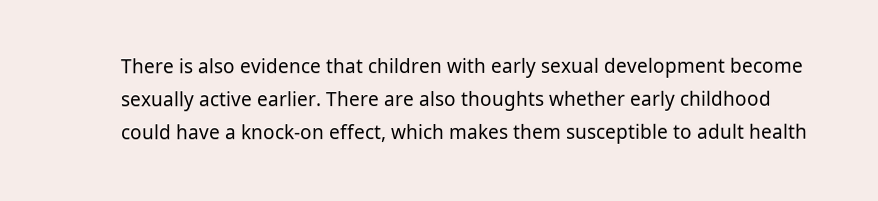There is also evidence that children with early sexual development become sexually active earlier. There are also thoughts whether early childhood could have a knock-on effect, which makes them susceptible to adult health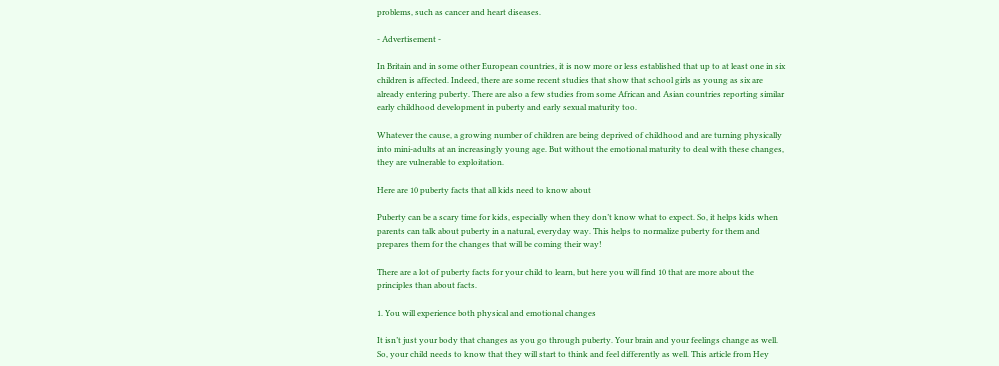problems, such as cancer and heart diseases.

- Advertisement -

In Britain and in some other European countries, it is now more or less established that up to at least one in six children is affected. Indeed, there are some recent studies that show that school girls as young as six are already entering puberty. There are also a few studies from some African and Asian countries reporting similar early childhood development in puberty and early sexual maturity too.

Whatever the cause, a growing number of children are being deprived of childhood and are turning physically into mini-adults at an increasingly young age. But without the emotional maturity to deal with these changes, they are vulnerable to exploitation.

Here are 10 puberty facts that all kids need to know about

Puberty can be a scary time for kids, especially when they don’t know what to expect. So, it helps kids when parents can talk about puberty in a natural, everyday way. This helps to normalize puberty for them and prepares them for the changes that will be coming their way!

There are a lot of puberty facts for your child to learn, but here you will find 10 that are more about the principles than about facts.

1. You will experience both physical and emotional changes

It isn’t just your body that changes as you go through puberty. Your brain and your feelings change as well. So, your child needs to know that they will start to think and feel differently as well. This article from Hey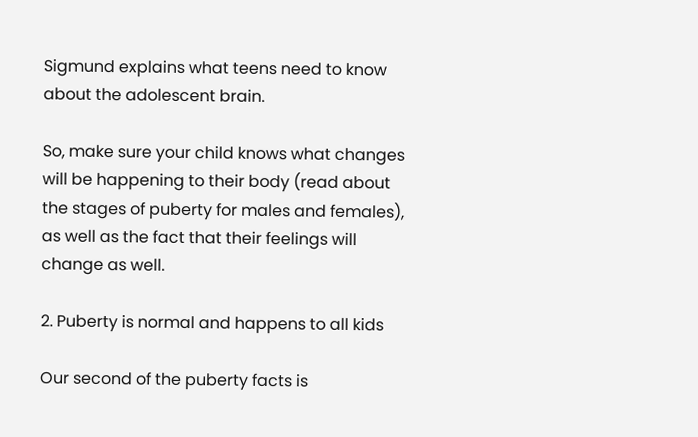Sigmund explains what teens need to know about the adolescent brain.

So, make sure your child knows what changes will be happening to their body (read about the stages of puberty for males and females), as well as the fact that their feelings will change as well.

2. Puberty is normal and happens to all kids

Our second of the puberty facts is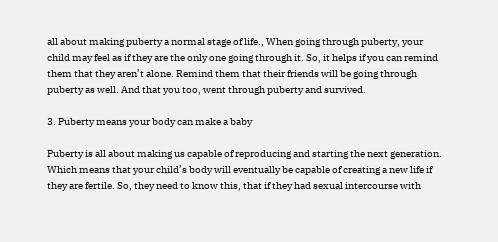all about making puberty a normal stage of life., When going through puberty, your child may feel as if they are the only one going through it. So, it helps if you can remind them that they aren’t alone. Remind them that their friends will be going through puberty as well. And that you too, went through puberty and survived.

3. Puberty means your body can make a baby

Puberty is all about making us capable of reproducing and starting the next generation. Which means that your child’s body will eventually be capable of creating a new life if they are fertile. So, they need to know this, that if they had sexual intercourse with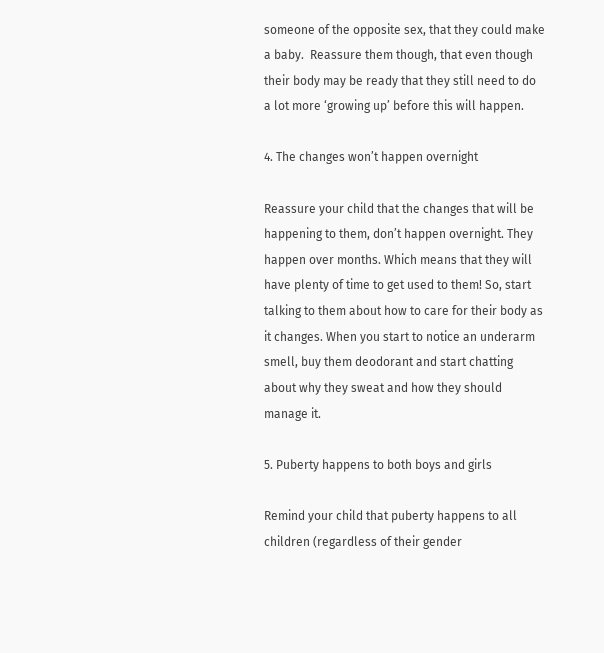someone of the opposite sex, that they could make a baby.  Reassure them though, that even though their body may be ready that they still need to do a lot more ‘growing up’ before this will happen.

4. The changes won’t happen overnight

Reassure your child that the changes that will be happening to them, don’t happen overnight. They happen over months. Which means that they will have plenty of time to get used to them! So, start talking to them about how to care for their body as it changes. When you start to notice an underarm smell, buy them deodorant and start chatting about why they sweat and how they should manage it.

5. Puberty happens to both boys and girls

Remind your child that puberty happens to all children (regardless of their gender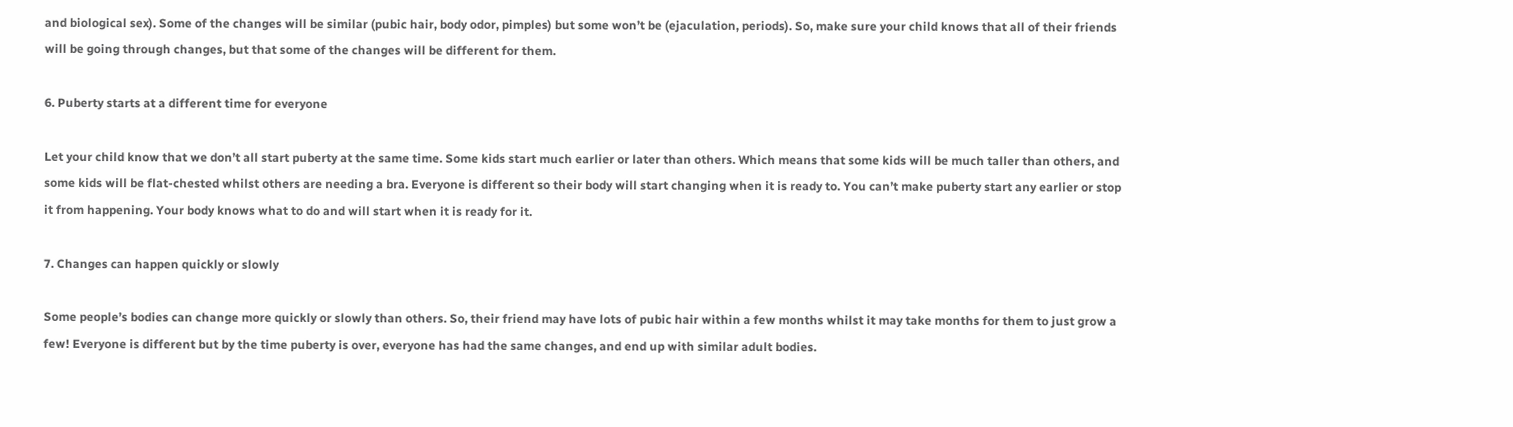and biological sex). Some of the changes will be similar (pubic hair, body odor, pimples) but some won’t be (ejaculation, periods). So, make sure your child knows that all of their friends will be going through changes, but that some of the changes will be different for them.

6. Puberty starts at a different time for everyone

Let your child know that we don’t all start puberty at the same time. Some kids start much earlier or later than others. Which means that some kids will be much taller than others, and some kids will be flat-chested whilst others are needing a bra. Everyone is different so their body will start changing when it is ready to. You can’t make puberty start any earlier or stop it from happening. Your body knows what to do and will start when it is ready for it.

7. Changes can happen quickly or slowly

Some people’s bodies can change more quickly or slowly than others. So, their friend may have lots of pubic hair within a few months whilst it may take months for them to just grow a few! Everyone is different but by the time puberty is over, everyone has had the same changes, and end up with similar adult bodies.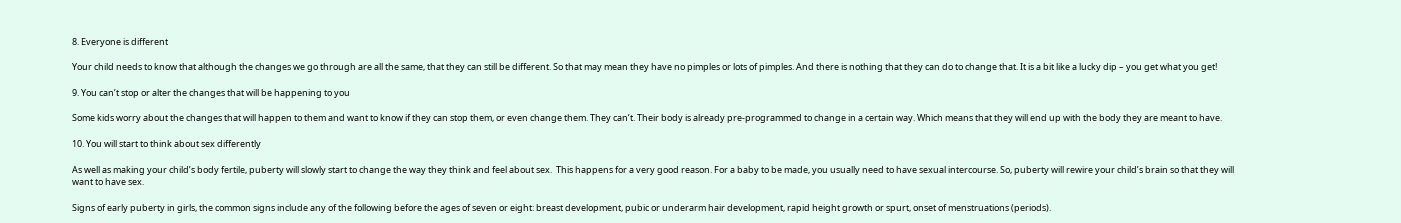8. Everyone is different

Your child needs to know that although the changes we go through are all the same, that they can still be different. So that may mean they have no pimples or lots of pimples. And there is nothing that they can do to change that. It is a bit like a lucky dip – you get what you get!

9. You can’t stop or alter the changes that will be happening to you

Some kids worry about the changes that will happen to them and want to know if they can stop them, or even change them. They can’t. Their body is already pre-programmed to change in a certain way. Which means that they will end up with the body they are meant to have.

10. You will start to think about sex differently

As well as making your child’s body fertile, puberty will slowly start to change the way they think and feel about sex.  This happens for a very good reason. For a baby to be made, you usually need to have sexual intercourse. So, puberty will rewire your child’s brain so that they will want to have sex.

Signs of early puberty in girls, the common signs include any of the following before the ages of seven or eight: breast development, pubic or underarm hair development, rapid height growth or spurt, onset of menstruations (periods).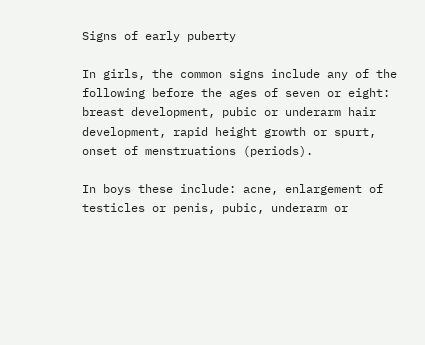Signs of early puberty

In girls, the common signs include any of the following before the ages of seven or eight: breast development, pubic or underarm hair development, rapid height growth or spurt, onset of menstruations (periods).

In boys these include: acne, enlargement of testicles or penis, pubic, underarm or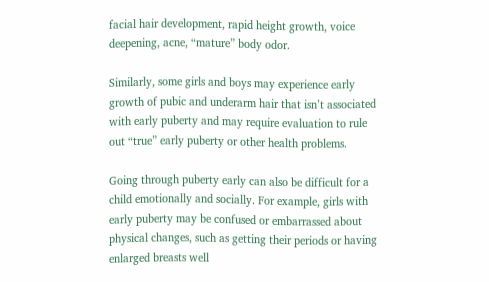facial hair development, rapid height growth, voice deepening, acne, “mature” body odor.

Similarly, some girls and boys may experience early growth of pubic and underarm hair that isn’t associated with early puberty and may require evaluation to rule out “true” early puberty or other health problems.

Going through puberty early can also be difficult for a child emotionally and socially. For example, girls with early puberty may be confused or embarrassed about physical changes, such as getting their periods or having enlarged breasts well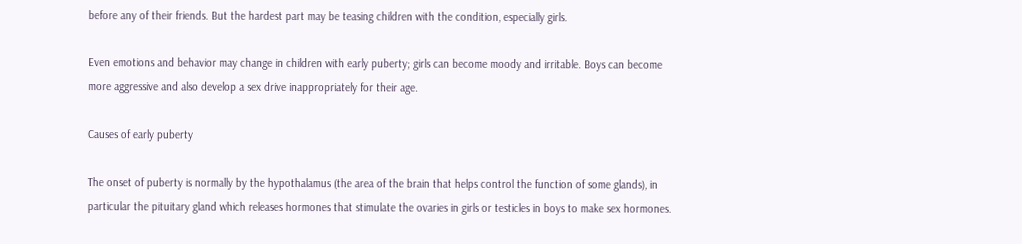before any of their friends. But the hardest part may be teasing children with the condition, especially girls.

Even emotions and behavior may change in children with early puberty; girls can become moody and irritable. Boys can become more aggressive and also develop a sex drive inappropriately for their age.

Causes of early puberty

The onset of puberty is normally by the hypothalamus (the area of the brain that helps control the function of some glands), in particular the pituitary gland which releases hormones that stimulate the ovaries in girls or testicles in boys to make sex hormones.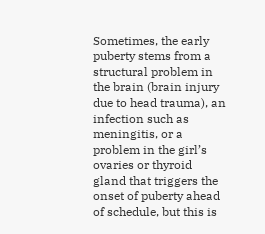Sometimes, the early puberty stems from a structural problem in the brain (brain injury due to head trauma), an infection such as meningitis, or a problem in the girl’s ovaries or thyroid gland that triggers the onset of puberty ahead of schedule, but this is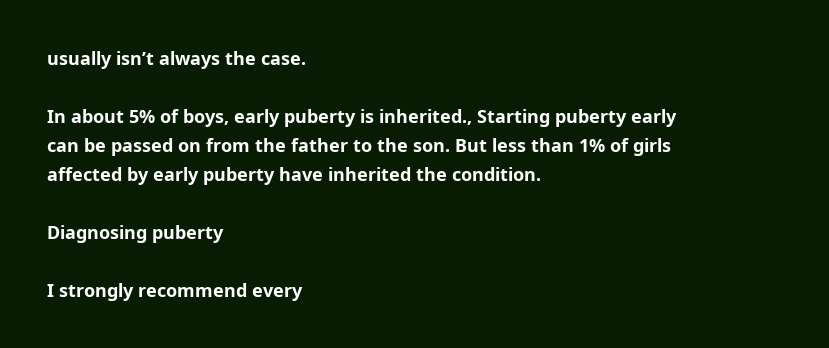usually isn’t always the case.

In about 5% of boys, early puberty is inherited., Starting puberty early can be passed on from the father to the son. But less than 1% of girls affected by early puberty have inherited the condition.

Diagnosing puberty

I strongly recommend every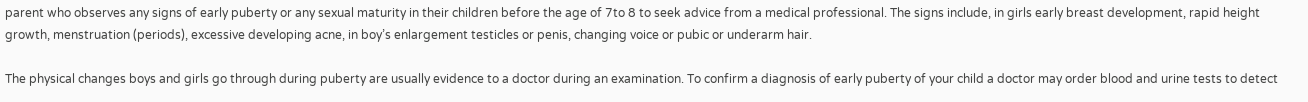parent who observes any signs of early puberty or any sexual maturity in their children before the age of 7to 8 to seek advice from a medical professional. The signs include, in girls early breast development, rapid height growth, menstruation (periods), excessive developing acne, in boy’s enlargement testicles or penis, changing voice or pubic or underarm hair.

The physical changes boys and girls go through during puberty are usually evidence to a doctor during an examination. To confirm a diagnosis of early puberty of your child a doctor may order blood and urine tests to detect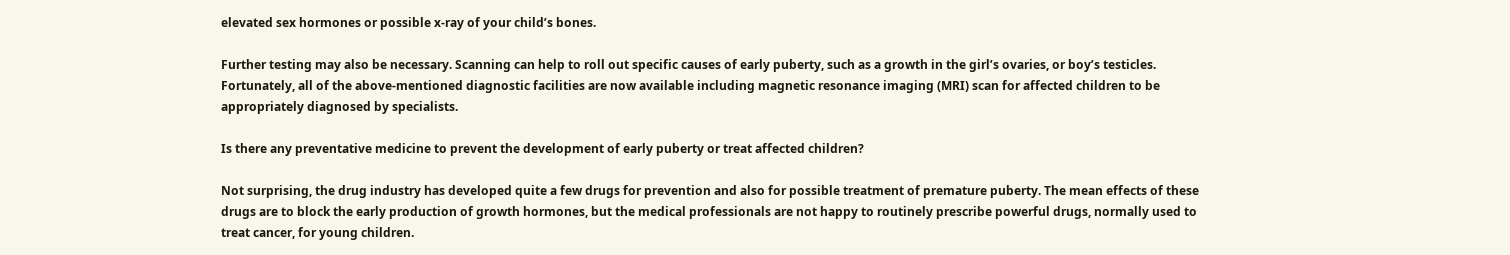elevated sex hormones or possible x-ray of your child’s bones.

Further testing may also be necessary. Scanning can help to roll out specific causes of early puberty, such as a growth in the girl’s ovaries, or boy’s testicles. Fortunately, all of the above-mentioned diagnostic facilities are now available including magnetic resonance imaging (MRI) scan for affected children to be appropriately diagnosed by specialists.

Is there any preventative medicine to prevent the development of early puberty or treat affected children?

Not surprising, the drug industry has developed quite a few drugs for prevention and also for possible treatment of premature puberty. The mean effects of these drugs are to block the early production of growth hormones, but the medical professionals are not happy to routinely prescribe powerful drugs, normally used to treat cancer, for young children.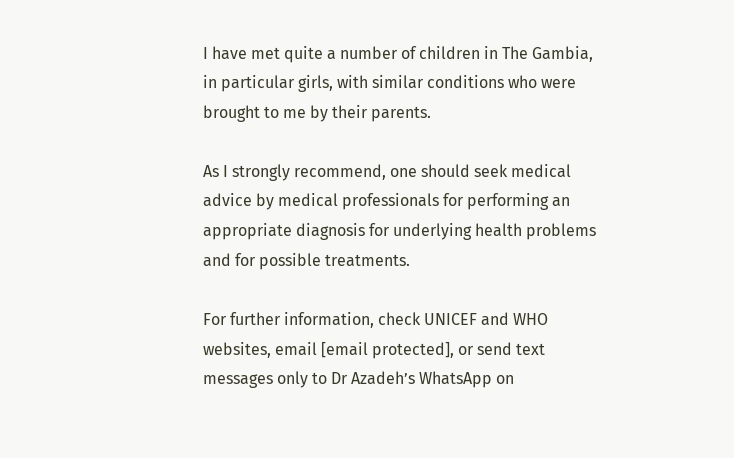I have met quite a number of children in The Gambia, in particular girls, with similar conditions who were brought to me by their parents.

As I strongly recommend, one should seek medical advice by medical professionals for performing an appropriate diagnosis for underlying health problems and for possible treatments.

For further information, check UNICEF and WHO websites, email [email protected], or send text messages only to Dr Azadeh’s WhatsApp on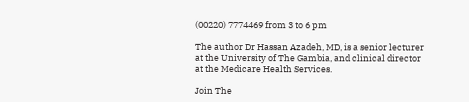(00220) 7774469 from 3 to 6 pm

The author Dr Hassan Azadeh, MD, is a senior lecturer at the University of The Gambia, and clinical director at the Medicare Health Services.

Join The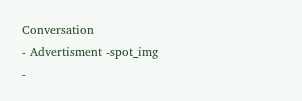Conversation
- Advertisment -spot_img
-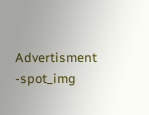Advertisment -spot_img